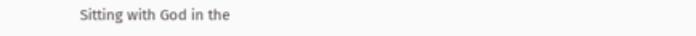Sitting with God in the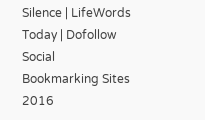Silence | LifeWords Today | Dofollow Social Bookmarking Sites 2016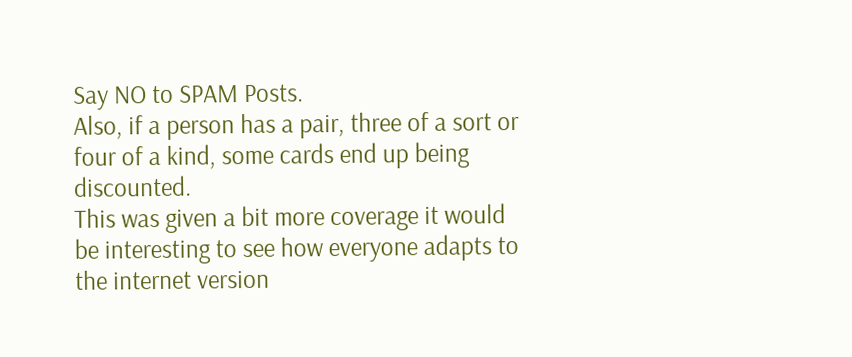Say NO to SPAM Posts.
Also, if a person has a pair, three of a sort or four of a kind, some cards end up being discounted.
This was given a bit more coverage it would be interesting to see how everyone adapts to the internet version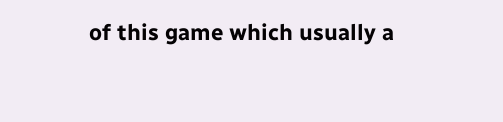of this game which usually a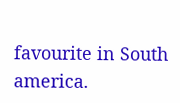favourite in South america.